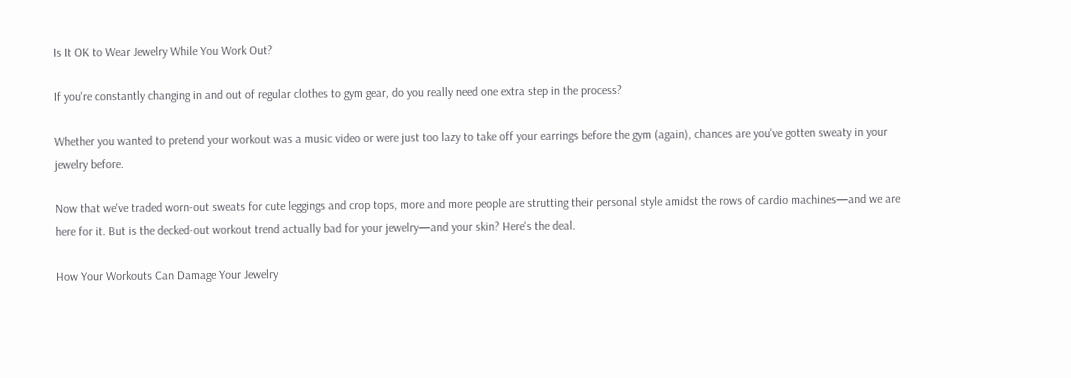Is It OK to Wear Jewelry While You Work Out?

If you're constantly changing in and out of regular clothes to gym gear, do you really need one extra step in the process?

Whether you wanted to pretend your workout was a music video or were just too lazy to take off your earrings before the gym (again), chances are you've gotten sweaty in your jewelry before.

Now that we've traded worn-out sweats for cute leggings and crop tops, more and more people are strutting their personal style amidst the rows of cardio machines—and we are here for it. But is the decked-out workout trend actually bad for your jewelry—and your skin? Here's the deal.

How Your Workouts Can Damage Your Jewelry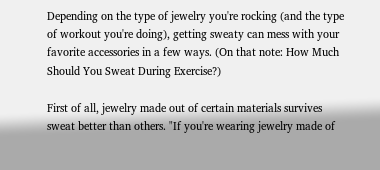Depending on the type of jewelry you're rocking (and the type of workout you're doing), getting sweaty can mess with your favorite accessories in a few ways. (On that note: How Much Should You Sweat During Exercise?)

First of all, jewelry made out of certain materials survives sweat better than others. "If you're wearing jewelry made of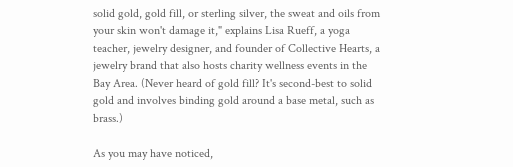solid gold, gold fill, or sterling silver, the sweat and oils from your skin won't damage it," explains Lisa Rueff, a yoga teacher, jewelry designer, and founder of Collective Hearts, a jewelry brand that also hosts charity wellness events in the Bay Area. (Never heard of gold fill? It's second-best to solid gold and involves binding gold around a base metal, such as brass.)

As you may have noticed,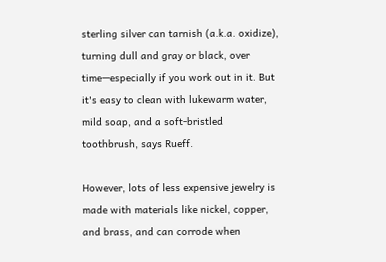sterling silver can tarnish (a.k.a. oxidize), turning dull and gray or black, over time—especially if you work out in it. But it's easy to clean with lukewarm water, mild soap, and a soft-bristled toothbrush, says Rueff.

However, lots of less expensive jewelry is made with materials like nickel, copper, and brass, and can corrode when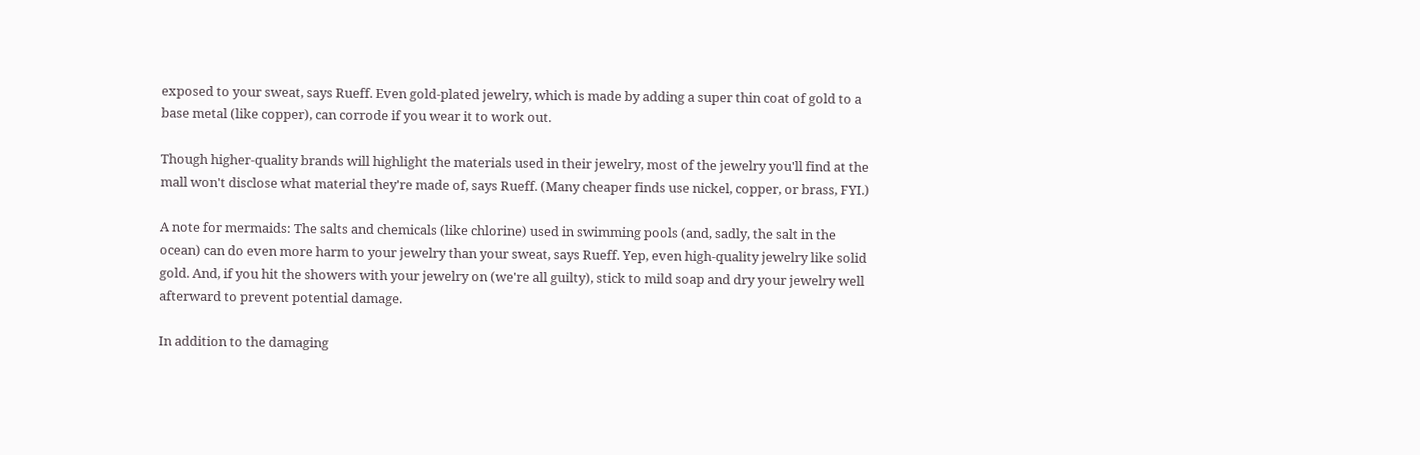exposed to your sweat, says Rueff. Even gold-plated jewelry, which is made by adding a super thin coat of gold to a base metal (like copper), can corrode if you wear it to work out.

Though higher-quality brands will highlight the materials used in their jewelry, most of the jewelry you'll find at the mall won't disclose what material they're made of, says Rueff. (Many cheaper finds use nickel, copper, or brass, FYI.)

A note for mermaids: The salts and chemicals (like chlorine) used in swimming pools (and, sadly, the salt in the ocean) can do even more harm to your jewelry than your sweat, says Rueff. Yep, even high-quality jewelry like solid gold. And, if you hit the showers with your jewelry on (we're all guilty), stick to mild soap and dry your jewelry well afterward to prevent potential damage.

In addition to the damaging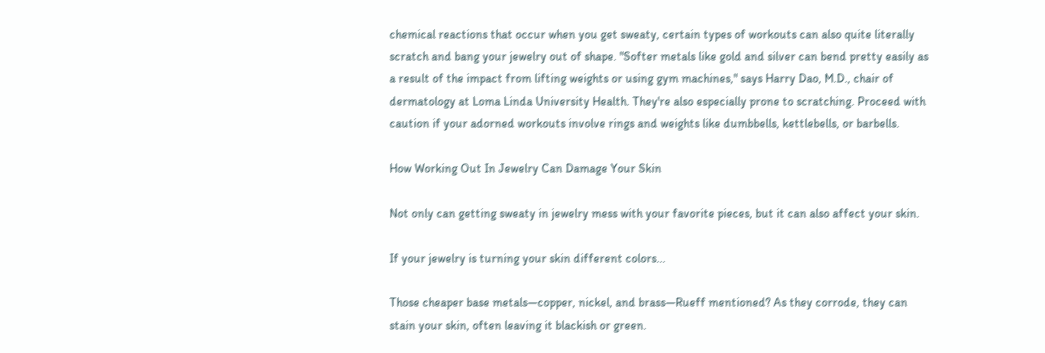chemical reactions that occur when you get sweaty, certain types of workouts can also quite literally scratch and bang your jewelry out of shape. "Softer metals like gold and silver can bend pretty easily as a result of the impact from lifting weights or using gym machines," says Harry Dao, M.D., chair of dermatology at Loma Linda University Health. They're also especially prone to scratching. Proceed with caution if your adorned workouts involve rings and weights like dumbbells, kettlebells, or barbells.

How Working Out In Jewelry Can Damage Your Skin

Not only can getting sweaty in jewelry mess with your favorite pieces, but it can also affect your skin.

If your jewelry is turning your skin different colors...

Those cheaper base metals—copper, nickel, and brass—Rueff mentioned? As they corrode, they can stain your skin, often leaving it blackish or green.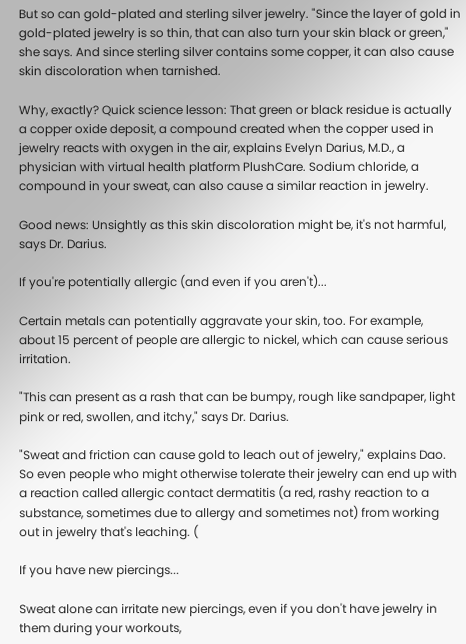But so can gold-plated and sterling silver jewelry. "Since the layer of gold in gold-plated jewelry is so thin, that can also turn your skin black or green," she says. And since sterling silver contains some copper, it can also cause skin discoloration when tarnished.

Why, exactly? Quick science lesson: That green or black residue is actually a copper oxide deposit, a compound created when the copper used in jewelry reacts with oxygen in the air, explains Evelyn Darius, M.D., a physician with virtual health platform PlushCare. Sodium chloride, a compound in your sweat, can also cause a similar reaction in jewelry.

Good news: Unsightly as this skin discoloration might be, it's not harmful, says Dr. Darius.

If you're potentially allergic (and even if you aren't)...

Certain metals can potentially aggravate your skin, too. For example, about 15 percent of people are allergic to nickel, which can cause serious irritation.

"This can present as a rash that can be bumpy, rough like sandpaper, light pink or red, swollen, and itchy," says Dr. Darius.

"Sweat and friction can cause gold to leach out of jewelry," explains Dao. So even people who might otherwise tolerate their jewelry can end up with a reaction called allergic contact dermatitis (a red, rashy reaction to a substance, sometimes due to allergy and sometimes not) from working out in jewelry that's leaching. (

If you have new piercings...

Sweat alone can irritate new piercings, even if you don't have jewelry in them during your workouts,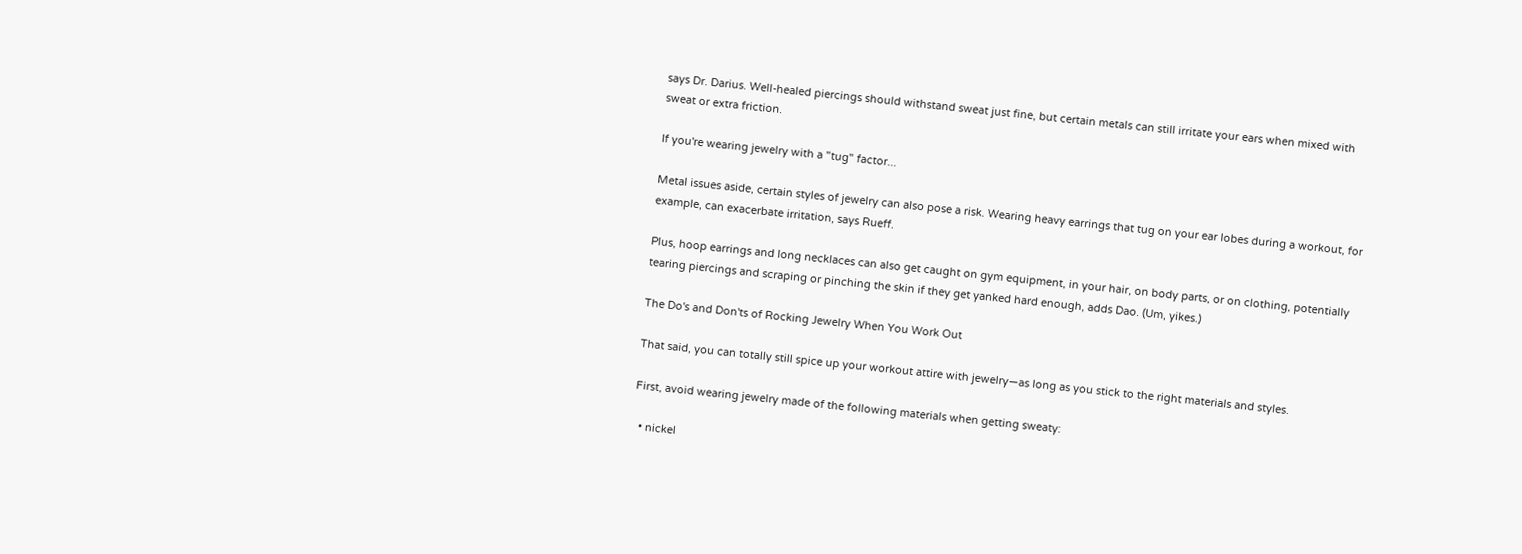says Dr. Darius. Well-healed piercings should withstand sweat just fine, but certain metals can still irritate your ears when mixed with sweat or extra friction.

If you're wearing jewelry with a "tug" factor...

Metal issues aside, certain styles of jewelry can also pose a risk. Wearing heavy earrings that tug on your ear lobes during a workout, for example, can exacerbate irritation, says Rueff.

Plus, hoop earrings and long necklaces can also get caught on gym equipment, in your hair, on body parts, or on clothing, potentially tearing piercings and scraping or pinching the skin if they get yanked hard enough, adds Dao. (Um, yikes.)

The Do's and Don'ts of Rocking Jewelry When You Work Out

That said, you can totally still spice up your workout attire with jewelry—as long as you stick to the right materials and styles.

First, avoid wearing jewelry made of the following materials when getting sweaty:

  • nickel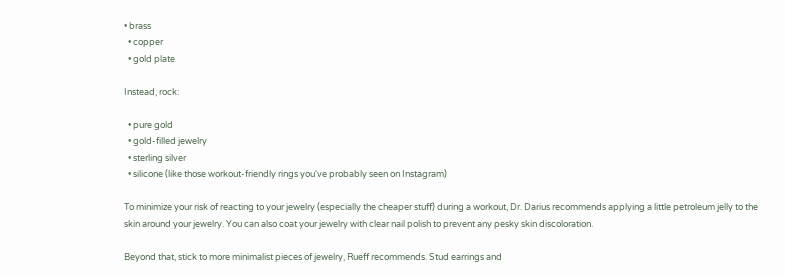• brass
  • copper
  • gold plate

Instead, rock:

  • pure gold
  • gold-filled jewelry
  • sterling silver
  • silicone (like those workout-friendly rings you've probably seen on Instagram)

To minimize your risk of reacting to your jewelry (especially the cheaper stuff) during a workout, Dr. Darius recommends applying a little petroleum jelly to the skin around your jewelry. You can also coat your jewelry with clear nail polish to prevent any pesky skin discoloration.

Beyond that, stick to more minimalist pieces of jewelry, Rueff recommends. Stud earrings and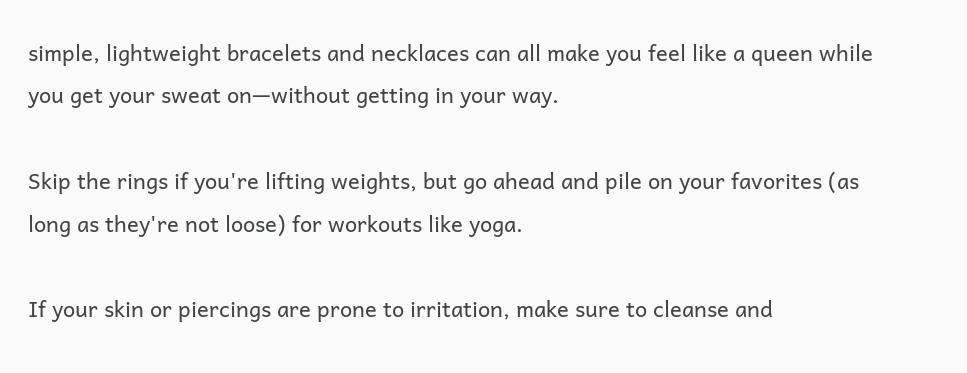simple, lightweight bracelets and necklaces can all make you feel like a queen while you get your sweat on—without getting in your way.

Skip the rings if you're lifting weights, but go ahead and pile on your favorites (as long as they're not loose) for workouts like yoga.

If your skin or piercings are prone to irritation, make sure to cleanse and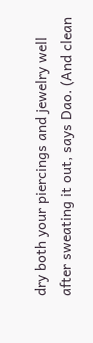dry both your piercings and jewelry well after sweating it out, says Dao. (And clean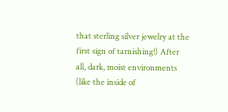that sterling silver jewelry at the first sign of tarnishing!) After all, dark, moist environments (like the inside of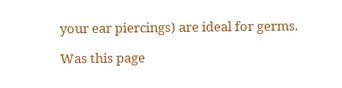your ear piercings) are ideal for germs.

Was this page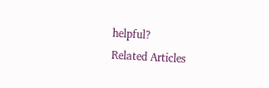helpful?
Related Articles